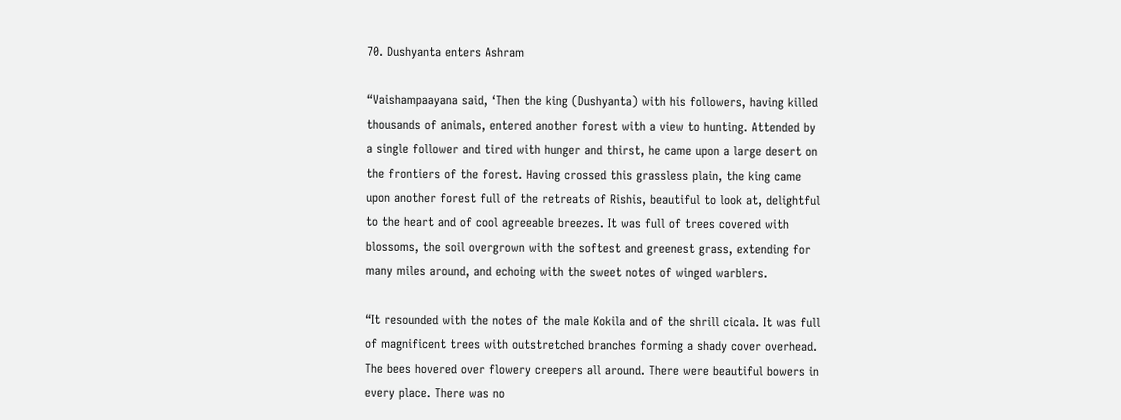70. Dushyanta enters Ashram

“Vaishampaayana said, ‘Then the king (Dushyanta) with his followers, having killed thousands of animals, entered another forest with a view to hunting. Attended by a single follower and tired with hunger and thirst, he came upon a large desert on the frontiers of the forest. Having crossed this grassless plain, the king came upon another forest full of the retreats of Rishis, beautiful to look at, delightful to the heart and of cool agreeable breezes. It was full of trees covered with blossoms, the soil overgrown with the softest and greenest grass, extending for many miles around, and echoing with the sweet notes of winged warblers.

“It resounded with the notes of the male Kokila and of the shrill cicala. It was full of magnificent trees with outstretched branches forming a shady cover overhead. The bees hovered over flowery creepers all around. There were beautiful bowers in every place. There was no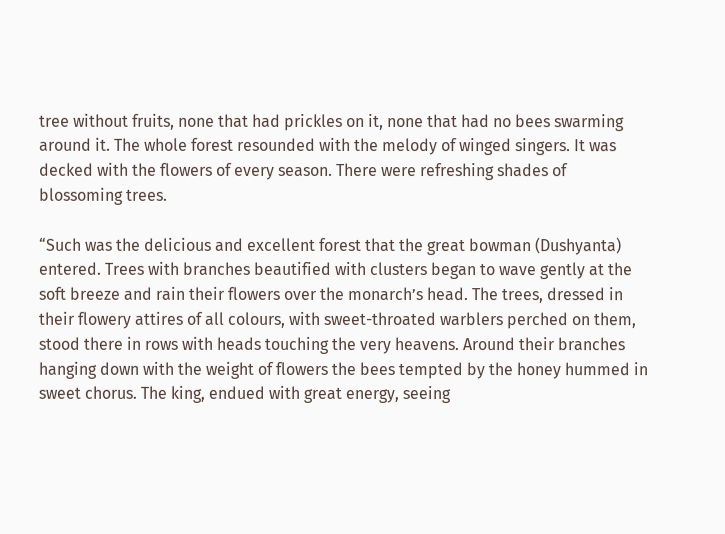tree without fruits, none that had prickles on it, none that had no bees swarming around it. The whole forest resounded with the melody of winged singers. It was decked with the flowers of every season. There were refreshing shades of blossoming trees.

“Such was the delicious and excellent forest that the great bowman (Dushyanta) entered. Trees with branches beautified with clusters began to wave gently at the soft breeze and rain their flowers over the monarch’s head. The trees, dressed in their flowery attires of all colours, with sweet-throated warblers perched on them, stood there in rows with heads touching the very heavens. Around their branches hanging down with the weight of flowers the bees tempted by the honey hummed in sweet chorus. The king, endued with great energy, seeing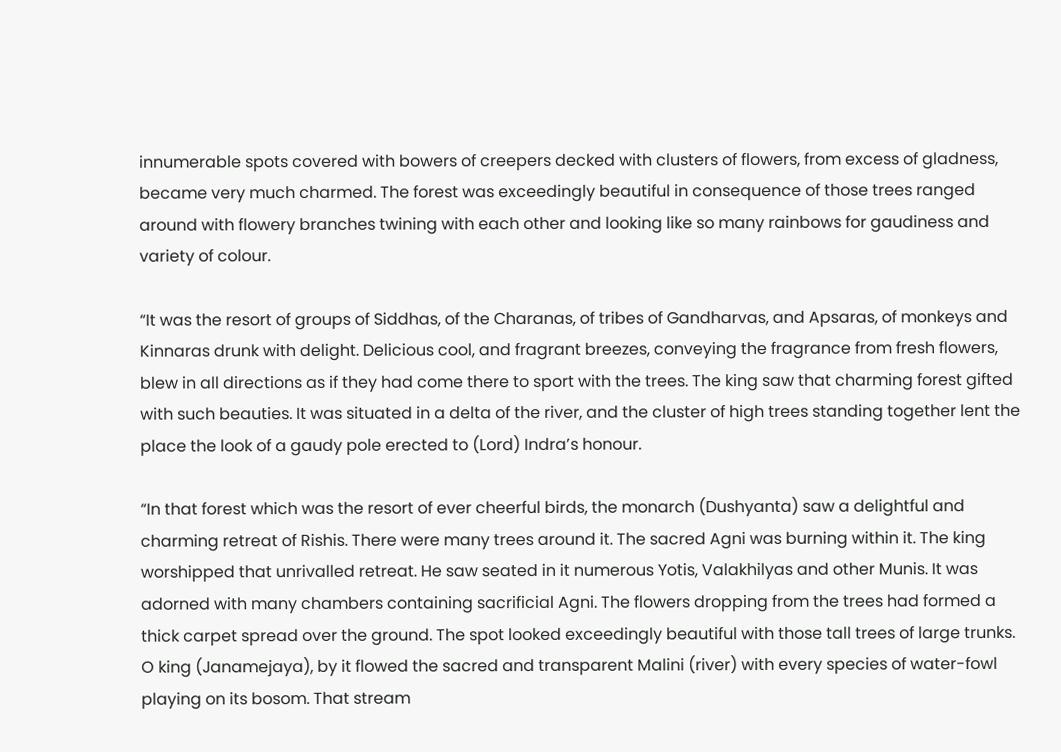innumerable spots covered with bowers of creepers decked with clusters of flowers, from excess of gladness, became very much charmed. The forest was exceedingly beautiful in consequence of those trees ranged around with flowery branches twining with each other and looking like so many rainbows for gaudiness and variety of colour.

“It was the resort of groups of Siddhas, of the Charanas, of tribes of Gandharvas, and Apsaras, of monkeys and Kinnaras drunk with delight. Delicious cool, and fragrant breezes, conveying the fragrance from fresh flowers, blew in all directions as if they had come there to sport with the trees. The king saw that charming forest gifted with such beauties. It was situated in a delta of the river, and the cluster of high trees standing together lent the place the look of a gaudy pole erected to (Lord) Indra’s honour.

“In that forest which was the resort of ever cheerful birds, the monarch (Dushyanta) saw a delightful and charming retreat of Rishis. There were many trees around it. The sacred Agni was burning within it. The king worshipped that unrivalled retreat. He saw seated in it numerous Yotis, Valakhilyas and other Munis. It was adorned with many chambers containing sacrificial Agni. The flowers dropping from the trees had formed a thick carpet spread over the ground. The spot looked exceedingly beautiful with those tall trees of large trunks. O king (Janamejaya), by it flowed the sacred and transparent Malini (river) with every species of water-fowl playing on its bosom. That stream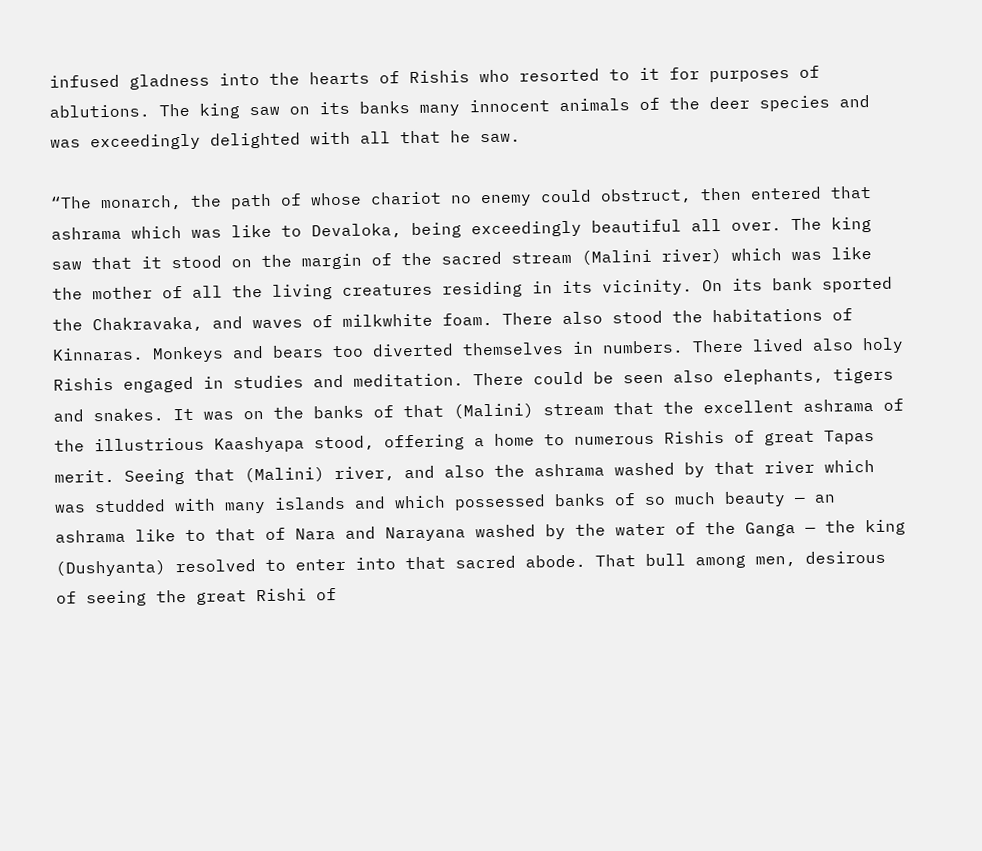infused gladness into the hearts of Rishis who resorted to it for purposes of ablutions. The king saw on its banks many innocent animals of the deer species and was exceedingly delighted with all that he saw.

“The monarch, the path of whose chariot no enemy could obstruct, then entered that ashrama which was like to Devaloka, being exceedingly beautiful all over. The king saw that it stood on the margin of the sacred stream (Malini river) which was like the mother of all the living creatures residing in its vicinity. On its bank sported the Chakravaka, and waves of milkwhite foam. There also stood the habitations of Kinnaras. Monkeys and bears too diverted themselves in numbers. There lived also holy Rishis engaged in studies and meditation. There could be seen also elephants, tigers and snakes. It was on the banks of that (Malini) stream that the excellent ashrama of the illustrious Kaashyapa stood, offering a home to numerous Rishis of great Tapas merit. Seeing that (Malini) river, and also the ashrama washed by that river which was studded with many islands and which possessed banks of so much beauty — an ashrama like to that of Nara and Narayana washed by the water of the Ganga — the king (Dushyanta) resolved to enter into that sacred abode. That bull among men, desirous of seeing the great Rishi of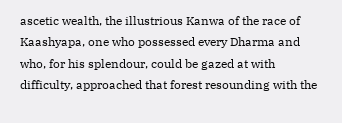ascetic wealth, the illustrious Kanwa of the race of Kaashyapa, one who possessed every Dharma and who, for his splendour, could be gazed at with difficulty, approached that forest resounding with the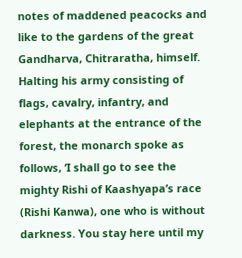notes of maddened peacocks and like to the gardens of the great Gandharva, Chitraratha, himself. Halting his army consisting of flags, cavalry, infantry, and elephants at the entrance of the forest, the monarch spoke as follows, ‘I shall go to see the mighty Rishi of Kaashyapa’s race (Rishi Kanwa), one who is without darkness. You stay here until my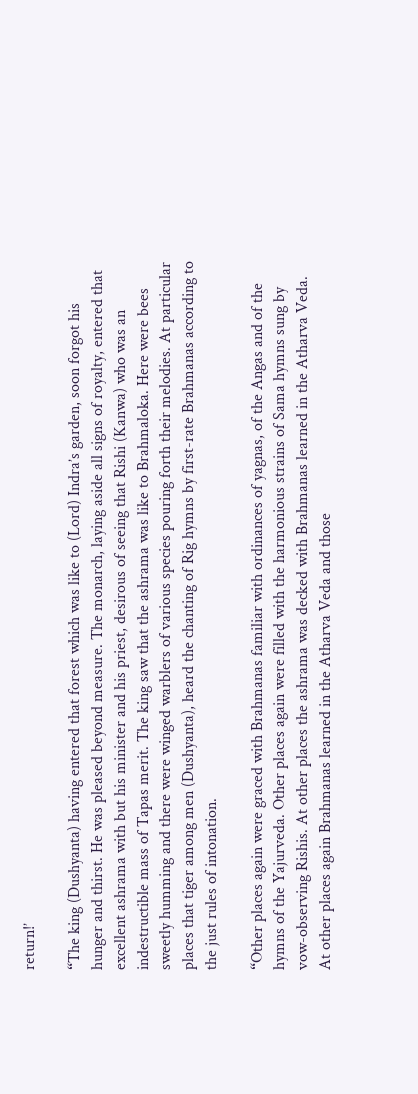return!’

“The king (Dushyanta) having entered that forest which was like to (Lord) Indra’s garden, soon forgot his hunger and thirst. He was pleased beyond measure. The monarch, laying aside all signs of royalty, entered that excellent ashrama with but his minister and his priest, desirous of seeing that Rishi (Kanwa) who was an indestructible mass of Tapas merit. The king saw that the ashrama was like to Brahmaloka. Here were bees sweetly humming and there were winged warblers of various species pouring forth their melodies. At particular places that tiger among men (Dushyanta), heard the chanting of Rig hymns by first-rate Brahmanas according to the just rules of intonation.

“Other places again were graced with Brahmanas familiar with ordinances of yagnas, of the Angas and of the hymns of the Yajurveda. Other places again were filled with the harmonious strains of Sama hymns sung by vow-observing Rishis. At other places the ashrama was decked with Brahmanas learned in the Atharva Veda. At other places again Brahmanas learned in the Atharva Veda and those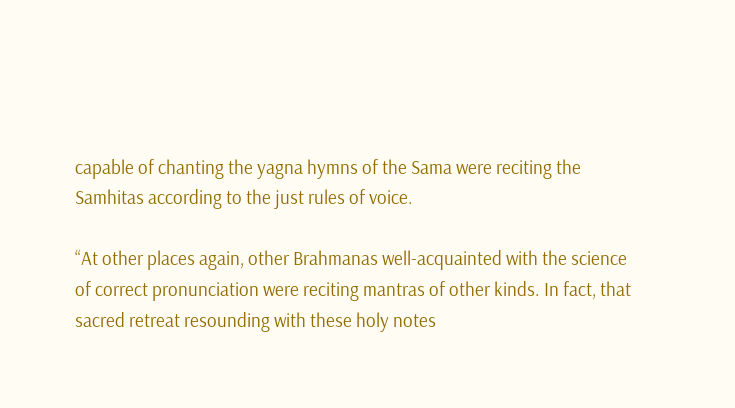capable of chanting the yagna hymns of the Sama were reciting the Samhitas according to the just rules of voice.

“At other places again, other Brahmanas well-acquainted with the science of correct pronunciation were reciting mantras of other kinds. In fact, that sacred retreat resounding with these holy notes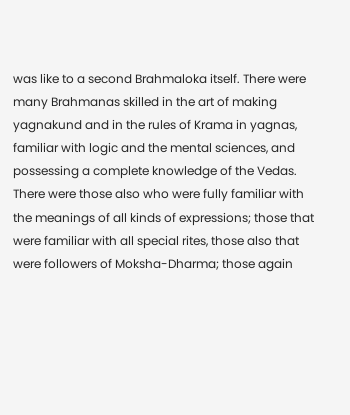was like to a second Brahmaloka itself. There were many Brahmanas skilled in the art of making yagnakund and in the rules of Krama in yagnas, familiar with logic and the mental sciences, and possessing a complete knowledge of the Vedas. There were those also who were fully familiar with the meanings of all kinds of expressions; those that were familiar with all special rites, those also that were followers of Moksha-Dharma; those again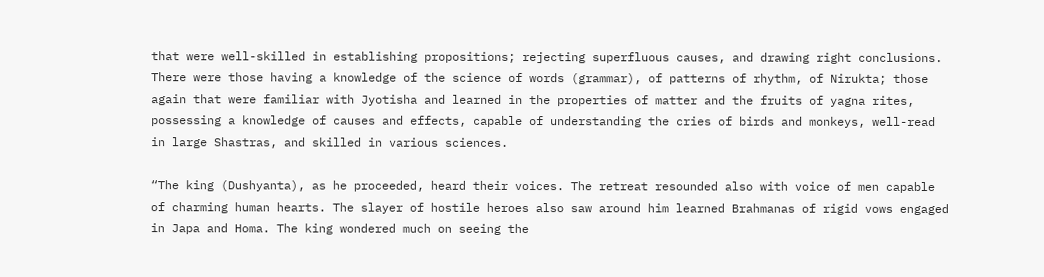that were well-skilled in establishing propositions; rejecting superfluous causes, and drawing right conclusions. There were those having a knowledge of the science of words (grammar), of patterns of rhythm, of Nirukta; those again that were familiar with Jyotisha and learned in the properties of matter and the fruits of yagna rites, possessing a knowledge of causes and effects, capable of understanding the cries of birds and monkeys, well-read in large Shastras, and skilled in various sciences.

“The king (Dushyanta), as he proceeded, heard their voices. The retreat resounded also with voice of men capable of charming human hearts. The slayer of hostile heroes also saw around him learned Brahmanas of rigid vows engaged in Japa and Homa. The king wondered much on seeing the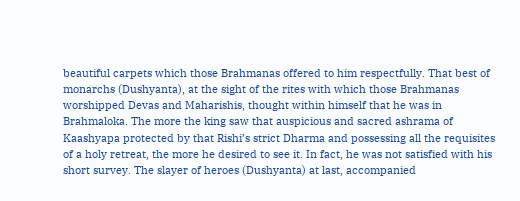beautiful carpets which those Brahmanas offered to him respectfully. That best of monarchs (Dushyanta), at the sight of the rites with which those Brahmanas worshipped Devas and Maharishis, thought within himself that he was in Brahmaloka. The more the king saw that auspicious and sacred ashrama of Kaashyapa protected by that Rishi’s strict Dharma and possessing all the requisites of a holy retreat, the more he desired to see it. In fact, he was not satisfied with his short survey. The slayer of heroes (Dushyanta) at last, accompanied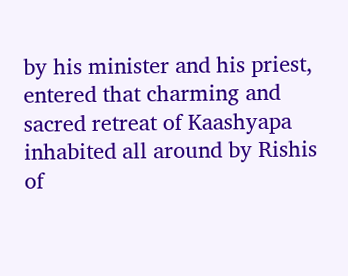by his minister and his priest, entered that charming and sacred retreat of Kaashyapa inhabited all around by Rishis of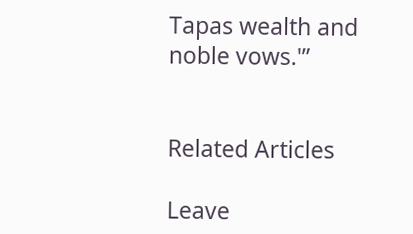Tapas wealth and noble vows.'”


Related Articles

Leave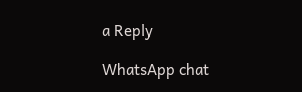a Reply

WhatsApp chat